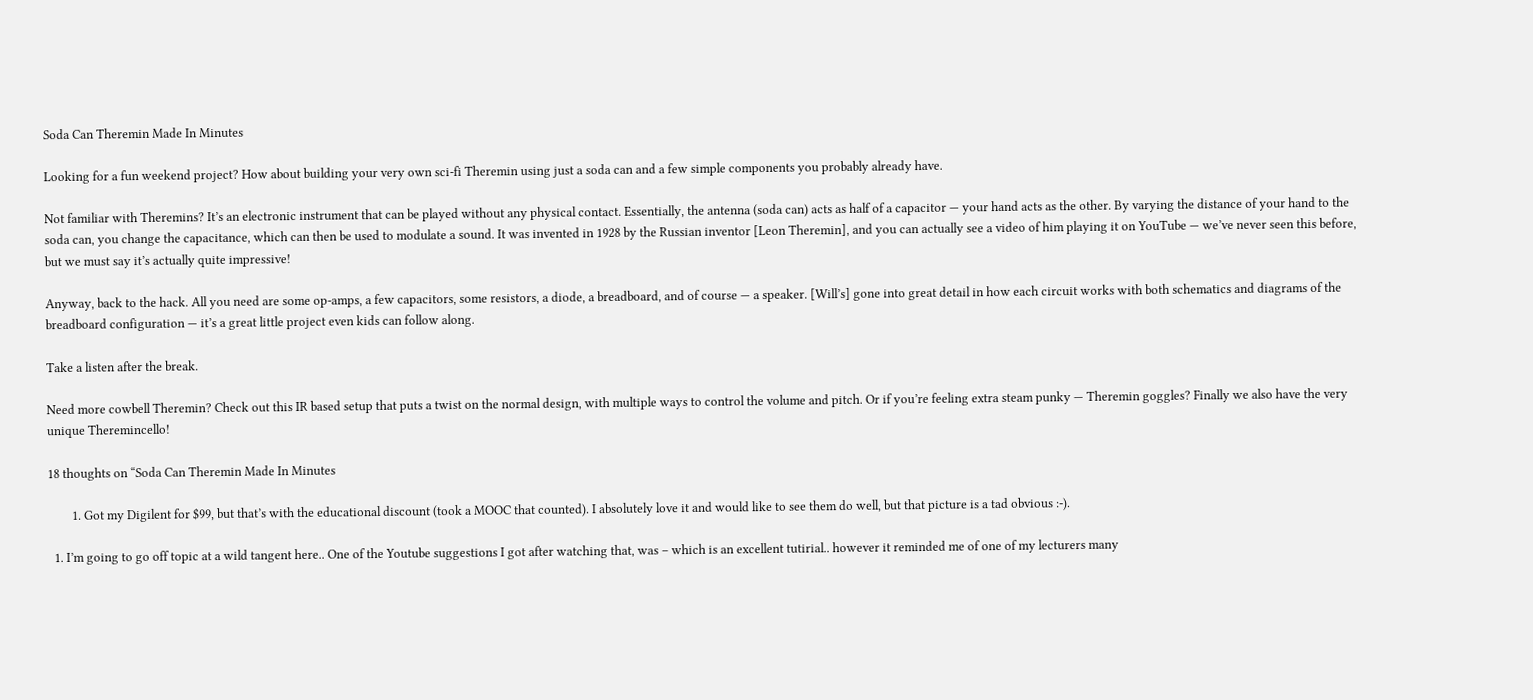Soda Can Theremin Made In Minutes

Looking for a fun weekend project? How about building your very own sci-fi Theremin using just a soda can and a few simple components you probably already have.

Not familiar with Theremins? It’s an electronic instrument that can be played without any physical contact. Essentially, the antenna (soda can) acts as half of a capacitor — your hand acts as the other. By varying the distance of your hand to the soda can, you change the capacitance, which can then be used to modulate a sound. It was invented in 1928 by the Russian inventor [Leon Theremin], and you can actually see a video of him playing it on YouTube — we’ve never seen this before, but we must say it’s actually quite impressive!

Anyway, back to the hack. All you need are some op-amps, a few capacitors, some resistors, a diode, a breadboard, and of course — a speaker. [Will’s] gone into great detail in how each circuit works with both schematics and diagrams of the breadboard configuration — it’s a great little project even kids can follow along.

Take a listen after the break.

Need more cowbell Theremin? Check out this IR based setup that puts a twist on the normal design, with multiple ways to control the volume and pitch. Or if you’re feeling extra steam punky — Theremin goggles? Finally we also have the very unique Theremincello!

18 thoughts on “Soda Can Theremin Made In Minutes

        1. Got my Digilent for $99, but that’s with the educational discount (took a MOOC that counted). I absolutely love it and would like to see them do well, but that picture is a tad obvious :-).

  1. I’m going to go off topic at a wild tangent here.. One of the Youtube suggestions I got after watching that, was – which is an excellent tutirial.. however it reminded me of one of my lecturers many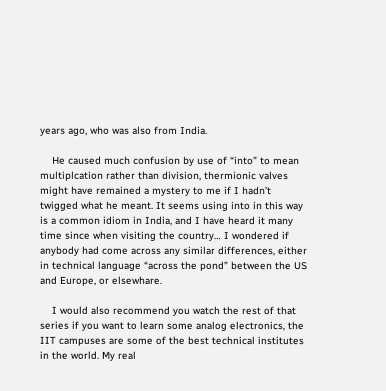years ago, who was also from India.

    He caused much confusion by use of “into” to mean multiplcation rather than division, thermionic valves might have remained a mystery to me if I hadn’t twigged what he meant. It seems using into in this way is a common idiom in India, and I have heard it many time since when visiting the country… I wondered if anybody had come across any similar differences, either in technical language “across the pond” between the US and Europe, or elsewhare.

    I would also recommend you watch the rest of that series if you want to learn some analog electronics, the IIT campuses are some of the best technical institutes in the world. My real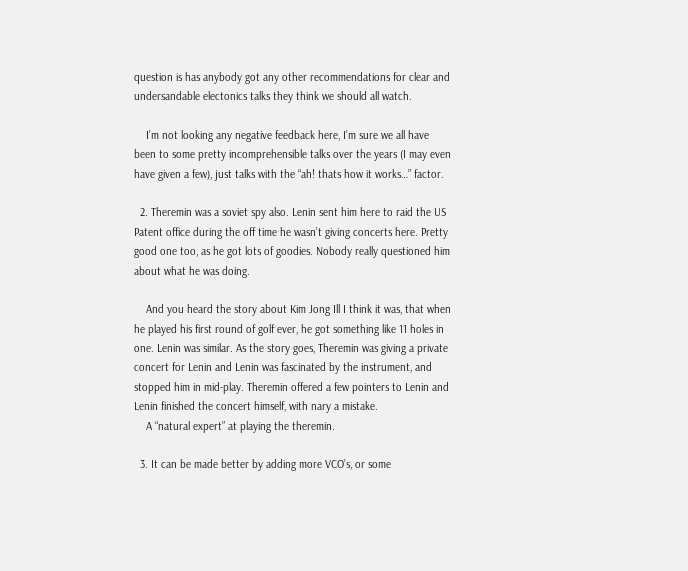question is has anybody got any other recommendations for clear and undersandable electonics talks they think we should all watch.

    I’m not looking any negative feedback here, I’m sure we all have been to some pretty incomprehensible talks over the years (I may even have given a few), just talks with the “ah! thats how it works…” factor.

  2. Theremin was a soviet spy also. Lenin sent him here to raid the US Patent office during the off time he wasn’t giving concerts here. Pretty good one too, as he got lots of goodies. Nobody really questioned him about what he was doing.

    And you heard the story about Kim Jong Ill I think it was, that when he played his first round of golf ever, he got something like 11 holes in one. Lenin was similar. As the story goes, Theremin was giving a private concert for Lenin and Lenin was fascinated by the instrument, and stopped him in mid-play. Theremin offered a few pointers to Lenin and Lenin finished the concert himself, with nary a mistake.
    A “natural expert” at playing the theremin.

  3. It can be made better by adding more VCO’s, or some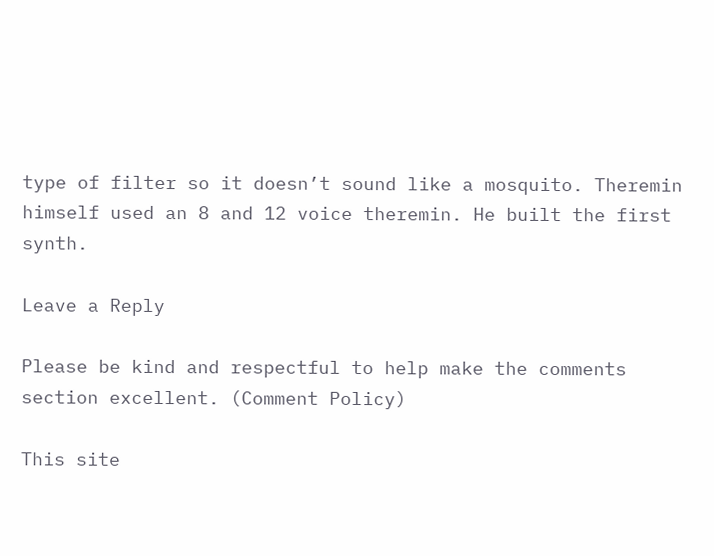type of filter so it doesn’t sound like a mosquito. Theremin himself used an 8 and 12 voice theremin. He built the first synth.

Leave a Reply

Please be kind and respectful to help make the comments section excellent. (Comment Policy)

This site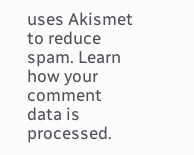uses Akismet to reduce spam. Learn how your comment data is processed.